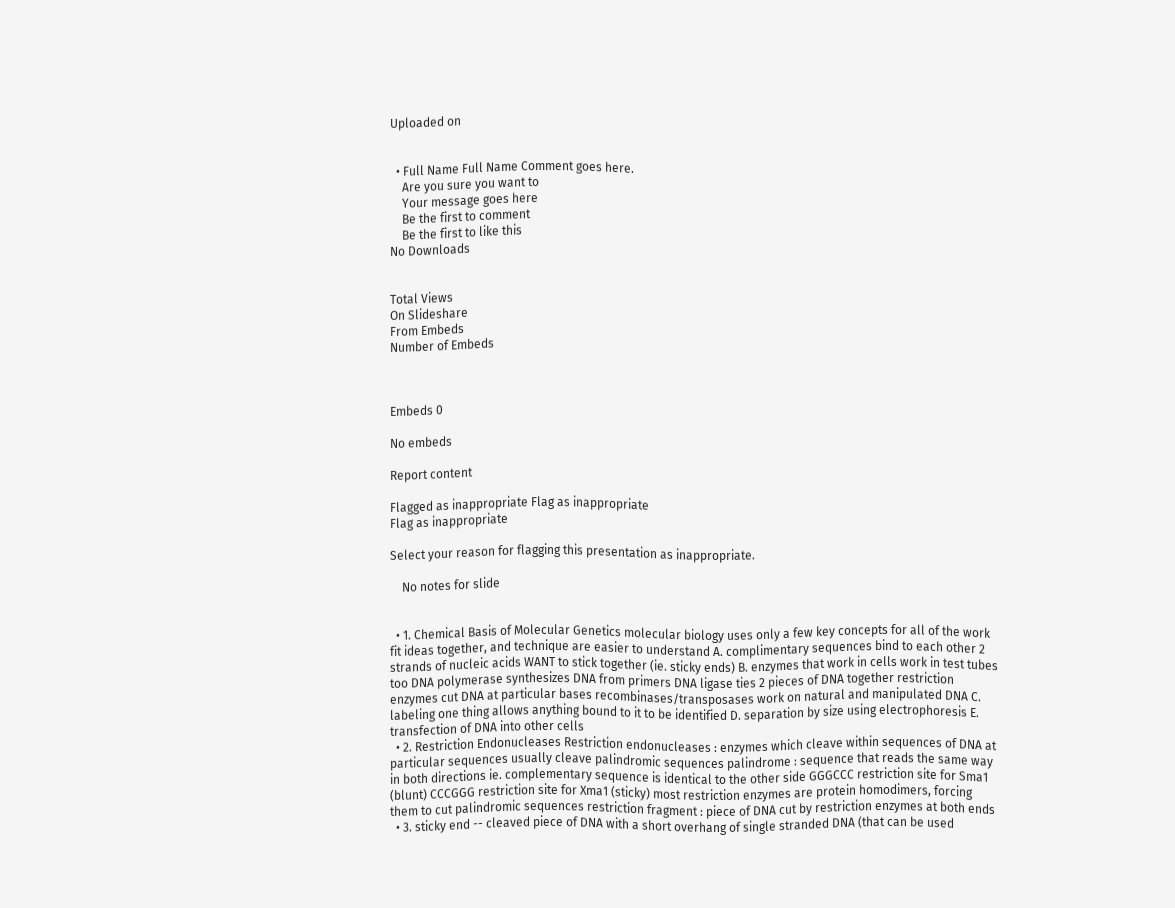Uploaded on


  • Full Name Full Name Comment goes here.
    Are you sure you want to
    Your message goes here
    Be the first to comment
    Be the first to like this
No Downloads


Total Views
On Slideshare
From Embeds
Number of Embeds



Embeds 0

No embeds

Report content

Flagged as inappropriate Flag as inappropriate
Flag as inappropriate

Select your reason for flagging this presentation as inappropriate.

    No notes for slide


  • 1. Chemical Basis of Molecular Genetics molecular biology uses only a few key concepts for all of the work fit ideas together, and technique are easier to understand A. complimentary sequences bind to each other 2 strands of nucleic acids WANT to stick together (ie. sticky ends) B. enzymes that work in cells work in test tubes too DNA polymerase synthesizes DNA from primers DNA ligase ties 2 pieces of DNA together restriction enzymes cut DNA at particular bases recombinases/transposases work on natural and manipulated DNA C. labeling one thing allows anything bound to it to be identified D. separation by size using electrophoresis E. transfection of DNA into other cells
  • 2. Restriction Endonucleases Restriction endonucleases : enzymes which cleave within sequences of DNA at particular sequences usually cleave palindromic sequences palindrome : sequence that reads the same way in both directions ie. complementary sequence is identical to the other side GGGCCC restriction site for Sma1 (blunt) CCCGGG restriction site for Xma1 (sticky) most restriction enzymes are protein homodimers, forcing them to cut palindromic sequences restriction fragment : piece of DNA cut by restriction enzymes at both ends
  • 3. sticky end -- cleaved piece of DNA with a short overhang of single stranded DNA (that can be used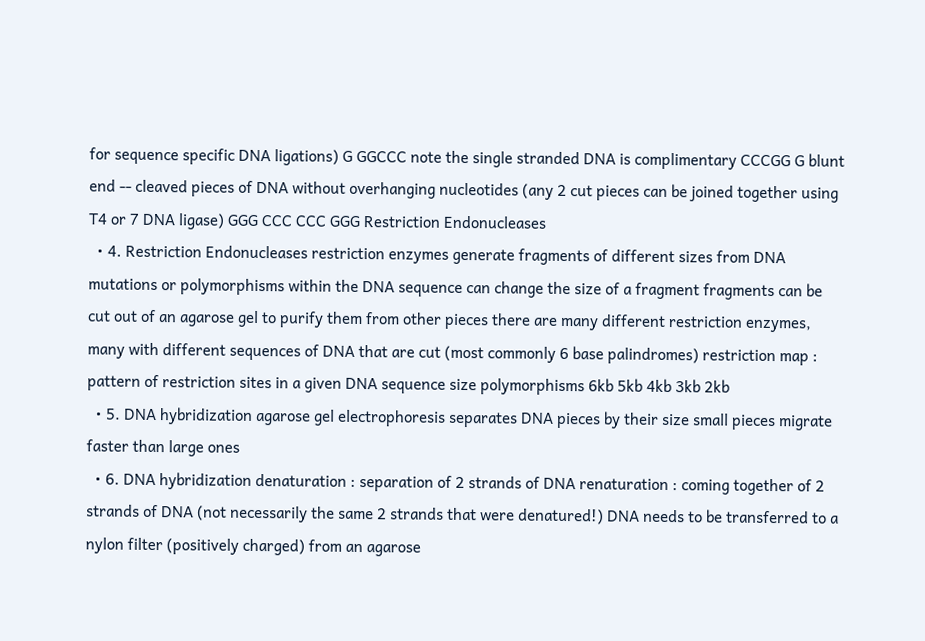for sequence specific DNA ligations) G GGCCC note the single stranded DNA is complimentary CCCGG G blunt end -- cleaved pieces of DNA without overhanging nucleotides (any 2 cut pieces can be joined together using T4 or 7 DNA ligase) GGG CCC CCC GGG Restriction Endonucleases
  • 4. Restriction Endonucleases restriction enzymes generate fragments of different sizes from DNA mutations or polymorphisms within the DNA sequence can change the size of a fragment fragments can be cut out of an agarose gel to purify them from other pieces there are many different restriction enzymes, many with different sequences of DNA that are cut (most commonly 6 base palindromes) restriction map : pattern of restriction sites in a given DNA sequence size polymorphisms 6kb 5kb 4kb 3kb 2kb
  • 5. DNA hybridization agarose gel electrophoresis separates DNA pieces by their size small pieces migrate faster than large ones
  • 6. DNA hybridization denaturation : separation of 2 strands of DNA renaturation : coming together of 2 strands of DNA (not necessarily the same 2 strands that were denatured!) DNA needs to be transferred to a nylon filter (positively charged) from an agarose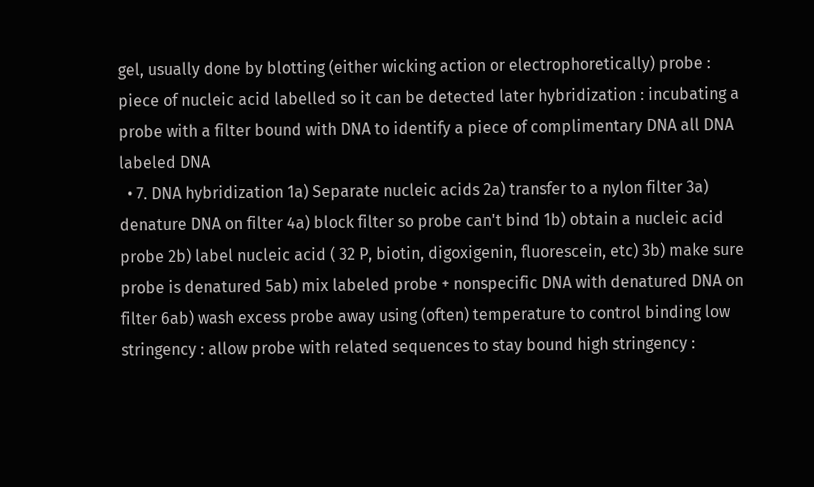gel, usually done by blotting (either wicking action or electrophoretically) probe : piece of nucleic acid labelled so it can be detected later hybridization : incubating a probe with a filter bound with DNA to identify a piece of complimentary DNA all DNA labeled DNA
  • 7. DNA hybridization 1a) Separate nucleic acids 2a) transfer to a nylon filter 3a) denature DNA on filter 4a) block filter so probe can't bind 1b) obtain a nucleic acid probe 2b) label nucleic acid ( 32 P, biotin, digoxigenin, fluorescein, etc) 3b) make sure probe is denatured 5ab) mix labeled probe + nonspecific DNA with denatured DNA on filter 6ab) wash excess probe away using (often) temperature to control binding low stringency : allow probe with related sequences to stay bound high stringency :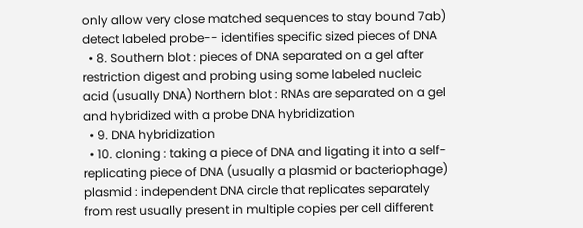only allow very close matched sequences to stay bound 7ab) detect labeled probe-- identifies specific sized pieces of DNA
  • 8. Southern blot : pieces of DNA separated on a gel after restriction digest and probing using some labeled nucleic acid (usually DNA) Northern blot : RNAs are separated on a gel and hybridized with a probe DNA hybridization
  • 9. DNA hybridization
  • 10. cloning : taking a piece of DNA and ligating it into a self-replicating piece of DNA (usually a plasmid or bacteriophage) plasmid : independent DNA circle that replicates separately from rest usually present in multiple copies per cell different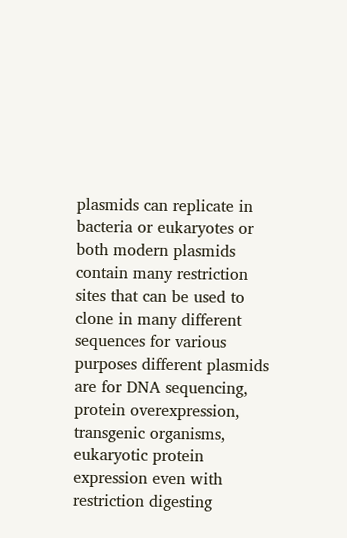plasmids can replicate in bacteria or eukaryotes or both modern plasmids contain many restriction sites that can be used to clone in many different sequences for various purposes different plasmids are for DNA sequencing, protein overexpression, transgenic organisms, eukaryotic protein expression even with restriction digesting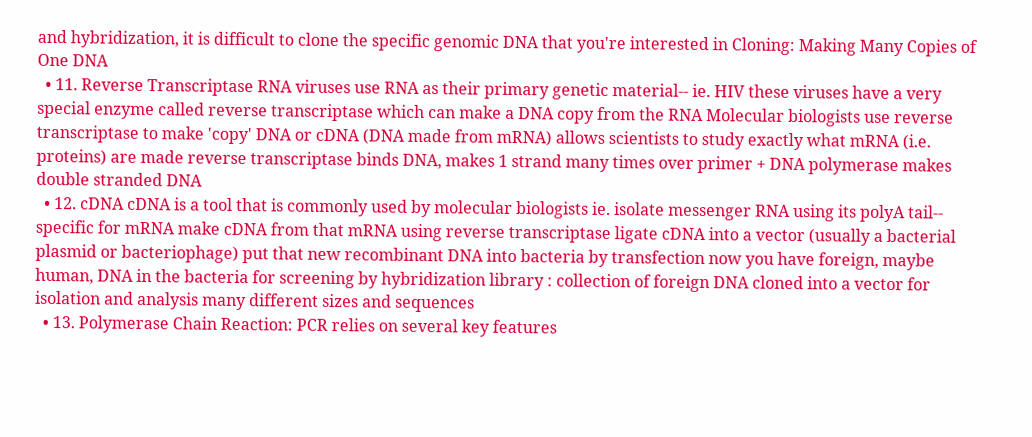and hybridization, it is difficult to clone the specific genomic DNA that you're interested in Cloning: Making Many Copies of One DNA
  • 11. Reverse Transcriptase RNA viruses use RNA as their primary genetic material-- ie. HIV these viruses have a very special enzyme called reverse transcriptase which can make a DNA copy from the RNA Molecular biologists use reverse transcriptase to make 'copy' DNA or cDNA (DNA made from mRNA) allows scientists to study exactly what mRNA (i.e. proteins) are made reverse transcriptase binds DNA, makes 1 strand many times over primer + DNA polymerase makes double stranded DNA
  • 12. cDNA cDNA is a tool that is commonly used by molecular biologists ie. isolate messenger RNA using its polyA tail-- specific for mRNA make cDNA from that mRNA using reverse transcriptase ligate cDNA into a vector (usually a bacterial plasmid or bacteriophage) put that new recombinant DNA into bacteria by transfection now you have foreign, maybe human, DNA in the bacteria for screening by hybridization library : collection of foreign DNA cloned into a vector for isolation and analysis many different sizes and sequences
  • 13. Polymerase Chain Reaction: PCR relies on several key features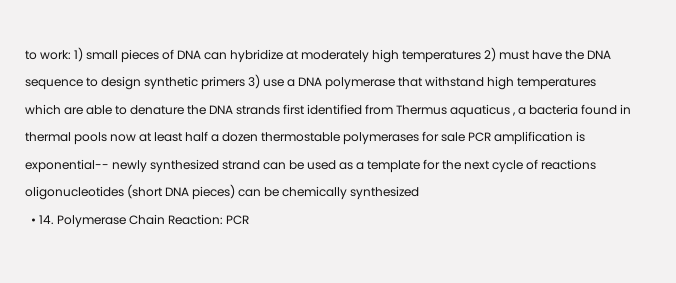to work: 1) small pieces of DNA can hybridize at moderately high temperatures 2) must have the DNA sequence to design synthetic primers 3) use a DNA polymerase that withstand high temperatures which are able to denature the DNA strands first identified from Thermus aquaticus , a bacteria found in thermal pools now at least half a dozen thermostable polymerases for sale PCR amplification is exponential-- newly synthesized strand can be used as a template for the next cycle of reactions oligonucleotides (short DNA pieces) can be chemically synthesized
  • 14. Polymerase Chain Reaction: PCR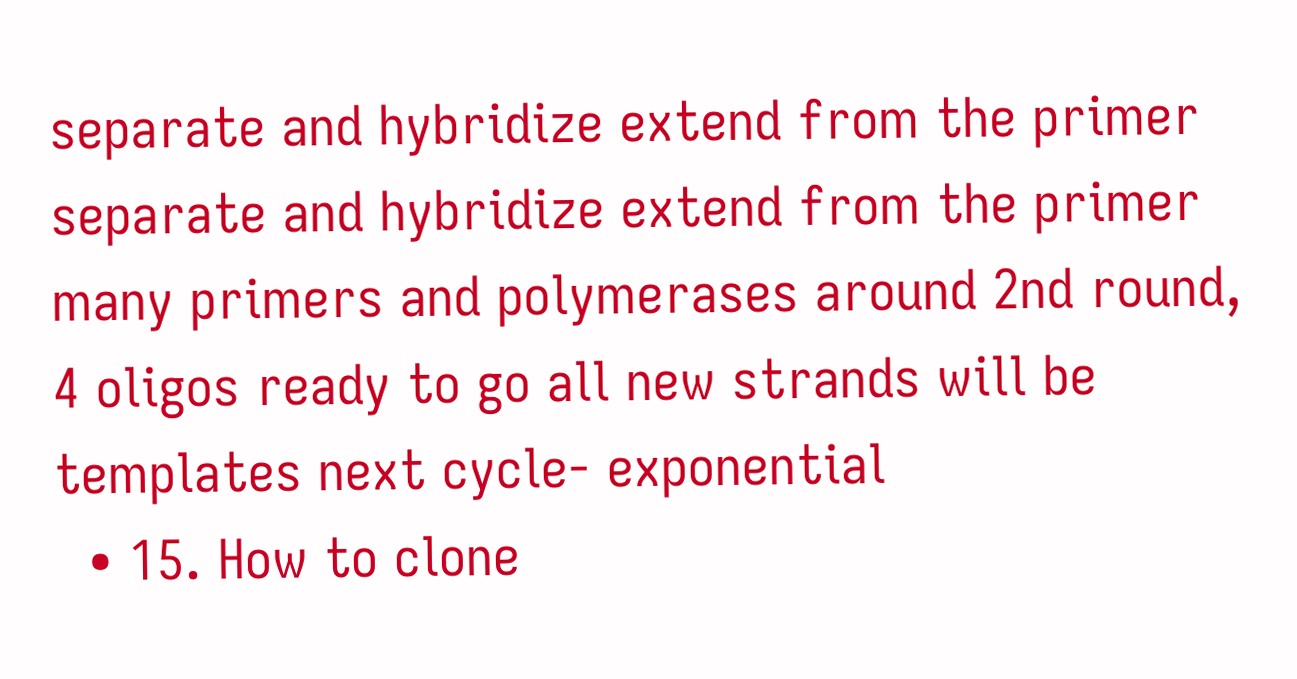separate and hybridize extend from the primer separate and hybridize extend from the primer many primers and polymerases around 2nd round, 4 oligos ready to go all new strands will be templates next cycle- exponential
  • 15. How to clone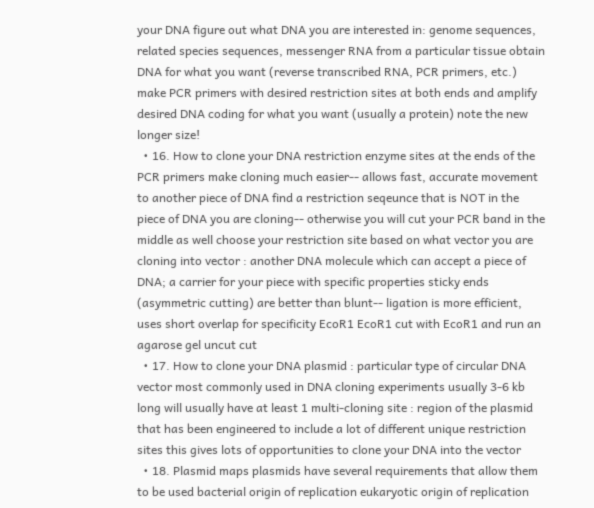your DNA figure out what DNA you are interested in: genome sequences, related species sequences, messenger RNA from a particular tissue obtain DNA for what you want (reverse transcribed RNA, PCR primers, etc.) make PCR primers with desired restriction sites at both ends and amplify desired DNA coding for what you want (usually a protein) note the new longer size!
  • 16. How to clone your DNA restriction enzyme sites at the ends of the PCR primers make cloning much easier-- allows fast, accurate movement to another piece of DNA find a restriction seqeunce that is NOT in the piece of DNA you are cloning-- otherwise you will cut your PCR band in the middle as well choose your restriction site based on what vector you are cloning into vector : another DNA molecule which can accept a piece of DNA; a carrier for your piece with specific properties sticky ends (asymmetric cutting) are better than blunt-- ligation is more efficient, uses short overlap for specificity EcoR1 EcoR1 cut with EcoR1 and run an agarose gel uncut cut
  • 17. How to clone your DNA plasmid : particular type of circular DNA vector most commonly used in DNA cloning experiments usually 3-6 kb long will usually have at least 1 multi-cloning site : region of the plasmid that has been engineered to include a lot of different unique restriction sites this gives lots of opportunities to clone your DNA into the vector
  • 18. Plasmid maps plasmids have several requirements that allow them to be used bacterial origin of replication eukaryotic origin of replication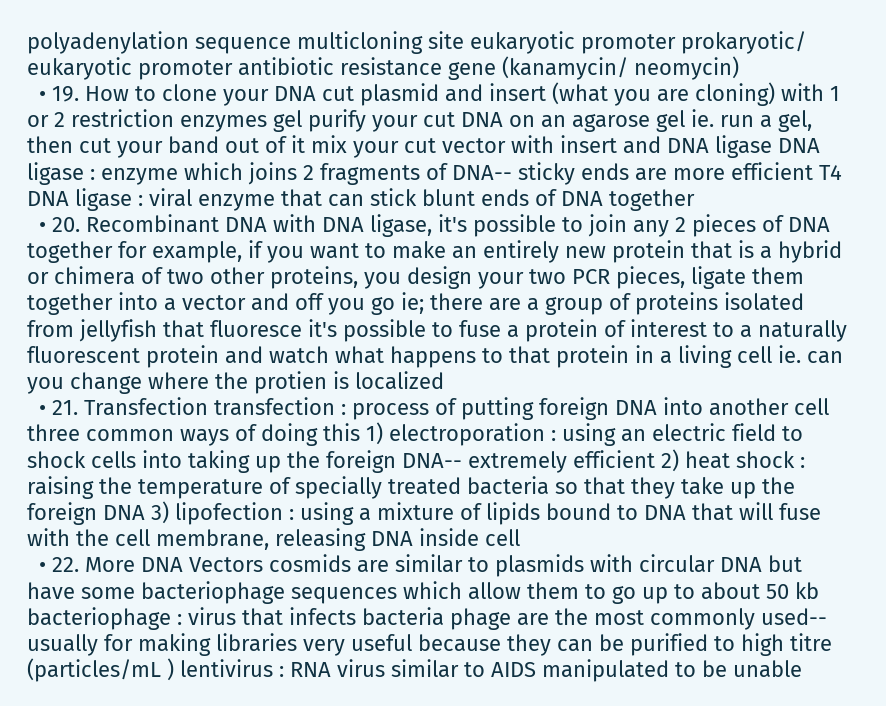polyadenylation sequence multicloning site eukaryotic promoter prokaryotic/ eukaryotic promoter antibiotic resistance gene (kanamycin/ neomycin)
  • 19. How to clone your DNA cut plasmid and insert (what you are cloning) with 1 or 2 restriction enzymes gel purify your cut DNA on an agarose gel ie. run a gel, then cut your band out of it mix your cut vector with insert and DNA ligase DNA ligase : enzyme which joins 2 fragments of DNA-- sticky ends are more efficient T4 DNA ligase : viral enzyme that can stick blunt ends of DNA together
  • 20. Recombinant DNA with DNA ligase, it's possible to join any 2 pieces of DNA together for example, if you want to make an entirely new protein that is a hybrid or chimera of two other proteins, you design your two PCR pieces, ligate them together into a vector and off you go ie; there are a group of proteins isolated from jellyfish that fluoresce it's possible to fuse a protein of interest to a naturally fluorescent protein and watch what happens to that protein in a living cell ie. can you change where the protien is localized
  • 21. Transfection transfection : process of putting foreign DNA into another cell three common ways of doing this 1) electroporation : using an electric field to shock cells into taking up the foreign DNA-- extremely efficient 2) heat shock : raising the temperature of specially treated bacteria so that they take up the foreign DNA 3) lipofection : using a mixture of lipids bound to DNA that will fuse with the cell membrane, releasing DNA inside cell
  • 22. More DNA Vectors cosmids are similar to plasmids with circular DNA but have some bacteriophage sequences which allow them to go up to about 50 kb bacteriophage : virus that infects bacteria phage are the most commonly used-- usually for making libraries very useful because they can be purified to high titre (particles/mL ) lentivirus : RNA virus similar to AIDS manipulated to be unable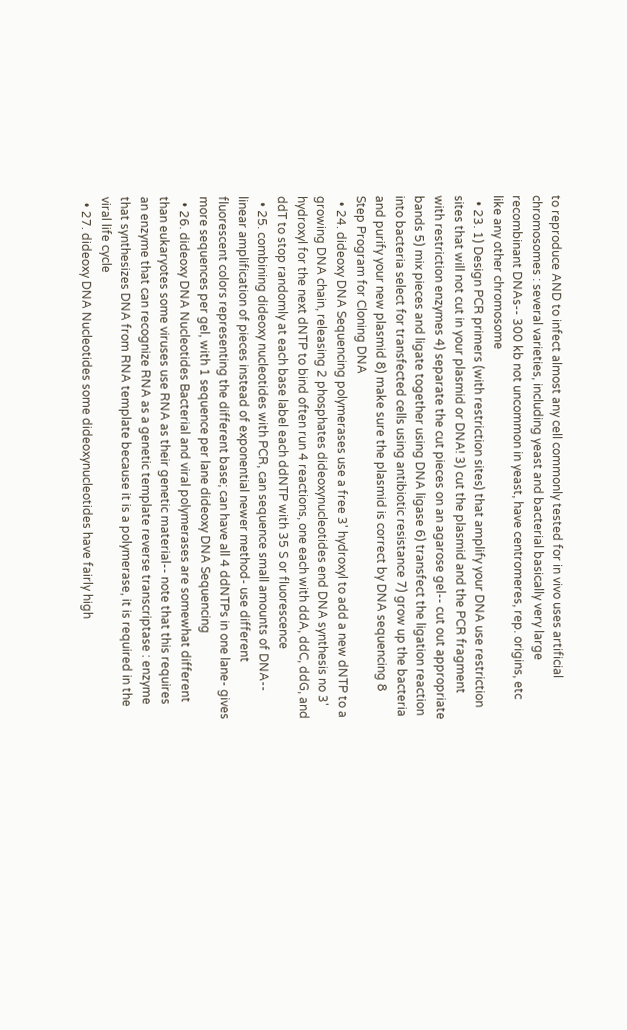to reproduce AND to infect almost any cell commonly tested for in vivo uses artificial chromosomes : several varieties, including yeast and bacterial basically very large recombinant DNAs-- 300 kb not uncommon in yeast, have centromeres, rep. origins, etc like any other chromosome
  • 23. 1) Design PCR primers (with restriction sites) that amplify your DNA use restriction sites that will not cut in your plasmid or DNA! 3) cut the plasmid and the PCR fragment with restriction enzymes 4) separate the cut pieces on an agarose gel-- cut out appropriate bands 5) mix pieces and ligate together using DNA ligase 6) transfect the ligation reaction into bacteria select for transfected cells using antibiotic resistance 7) grow up the bacteria and purify your new plasmid 8) make sure the plasmid is correct by DNA sequencing 8 Step Program for Cloning DNA
  • 24. dideoxy DNA Sequencing polymerases use a free 3' hydroxyl to add a new dNTP to a growing DNA chain, releasing 2 phosphates dideoxynucleotides end DNA synthesis no 3' hydroxyl for the next dNTP to bind often run 4 reactions, one each with ddA, ddC, ddG, and ddT to stop randomly at each base label each ddNTP with 35 S or fluorescence
  • 25. combining dideoxy nucleotides with PCR, can sequence small amounts of DNA-- linear amplification of pieces instead of exponential newer method- use different fluorescent colors representing the different base; can have all 4 ddNTPs in one lane- gives more sequences per gel, with 1 sequence per lane dideoxy DNA Sequencing
  • 26. dideoxy DNA Nucleotides Bacterial and viral polymerases are somewhat different than eukaryotes some viruses use RNA as their genetic material-- note that this requires an enzyme that can recognize RNA as a genetic template reverse transcriptase : enzyme that synthesizes DNA from RNA template because it is a polymerase, it is required in the viral life cycle
  • 27. dideoxy DNA Nucleotides some dideoxynucleotides have fairly high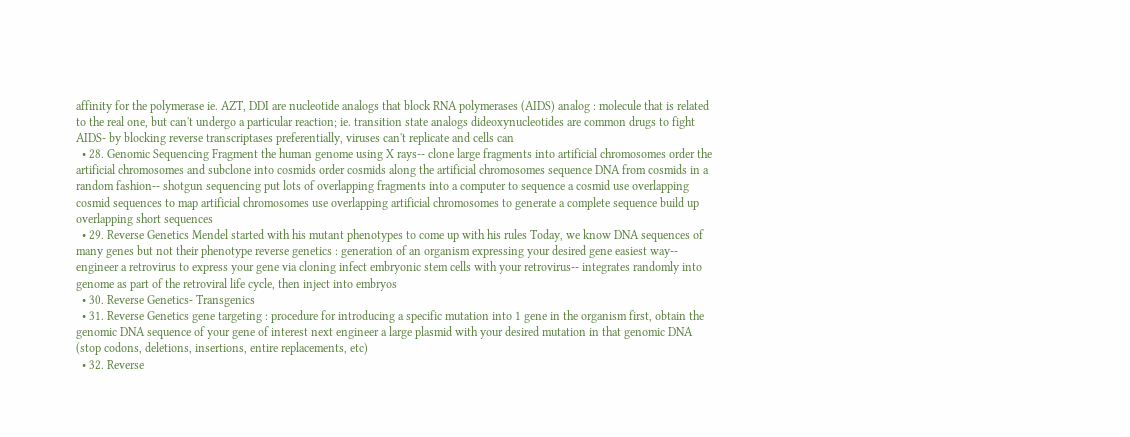affinity for the polymerase ie. AZT, DDI are nucleotide analogs that block RNA polymerases (AIDS) analog : molecule that is related to the real one, but can't undergo a particular reaction; ie. transition state analogs dideoxynucleotides are common drugs to fight AIDS- by blocking reverse transcriptases preferentially, viruses can't replicate and cells can
  • 28. Genomic Sequencing Fragment the human genome using X rays-- clone large fragments into artificial chromosomes order the artificial chromosomes and subclone into cosmids order cosmids along the artificial chromosomes sequence DNA from cosmids in a random fashion-- shotgun sequencing put lots of overlapping fragments into a computer to sequence a cosmid use overlapping cosmid sequences to map artificial chromosomes use overlapping artificial chromosomes to generate a complete sequence build up overlapping short sequences
  • 29. Reverse Genetics Mendel started with his mutant phenotypes to come up with his rules Today, we know DNA sequences of many genes but not their phenotype reverse genetics : generation of an organism expressing your desired gene easiest way-- engineer a retrovirus to express your gene via cloning infect embryonic stem cells with your retrovirus-- integrates randomly into genome as part of the retroviral life cycle, then inject into embryos
  • 30. Reverse Genetics- Transgenics
  • 31. Reverse Genetics gene targeting : procedure for introducing a specific mutation into 1 gene in the organism first, obtain the genomic DNA sequence of your gene of interest next engineer a large plasmid with your desired mutation in that genomic DNA (stop codons, deletions, insertions, entire replacements, etc)
  • 32. Reverse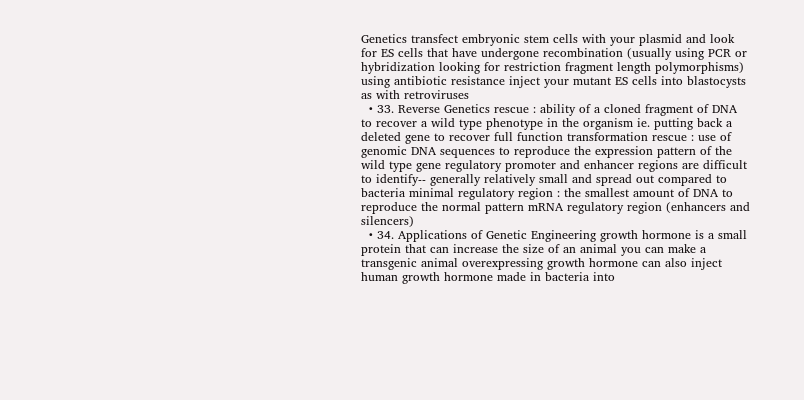Genetics transfect embryonic stem cells with your plasmid and look for ES cells that have undergone recombination (usually using PCR or hybridization looking for restriction fragment length polymorphisms) using antibiotic resistance inject your mutant ES cells into blastocysts as with retroviruses
  • 33. Reverse Genetics rescue : ability of a cloned fragment of DNA to recover a wild type phenotype in the organism ie. putting back a deleted gene to recover full function transformation rescue : use of genomic DNA sequences to reproduce the expression pattern of the wild type gene regulatory promoter and enhancer regions are difficult to identify-- generally relatively small and spread out compared to bacteria minimal regulatory region : the smallest amount of DNA to reproduce the normal pattern mRNA regulatory region (enhancers and silencers)
  • 34. Applications of Genetic Engineering growth hormone is a small protein that can increase the size of an animal you can make a transgenic animal overexpressing growth hormone can also inject human growth hormone made in bacteria into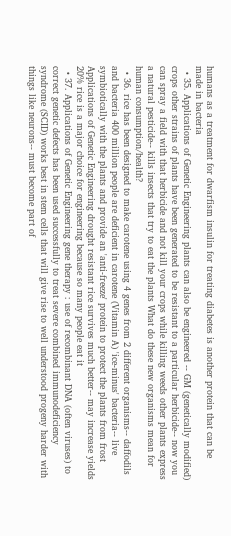humans as a treatment for dwarfism insulin for treating diabetes is another protein that can be made in bacteria
  • 35. Applications of Genetic Engineering plants can also be engineered -- GM (genetically modified) crops other strains of plants have been generated to be resistant to a particular herbicide-- now you can spray a field with that herbicide and not kill your crops while killing weeds other plants express a natural pesticide-- kills insects that try to eat the plants What do these new organisms mean for human consumption/health?
  • 36. rice has been designed to make carotene using 4 genes from 2 different organisms-- daffodils and bacteria 400 million people are deficient in carotene (Vitamin A) 'ice-minus' bacteria-- live symbiotically with the plants and provide an 'anti-freeze' protein to protect the plants from frost Applications of Genetic Engineering drought resistant rice survives much better-- may increase yields 20% rice is a major choice for engineering because so many people eat it
  • 37. Applications of Genetic Engineering gene therapy : use of recombinant DNA (often viruses) to correct genetic defects has been used successfully to treat severe combined immunodeficiency syndrome (SCID) works best in stem cells that will give rise to well understood progeny harder with things like neurons-- must become part of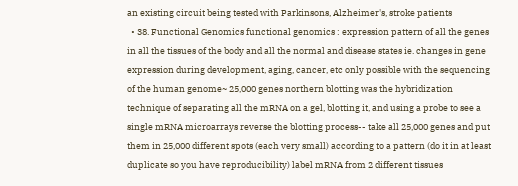an existing circuit being tested with Parkinsons, Alzheimer's, stroke patients
  • 38. Functional Genomics functional genomics : expression pattern of all the genes in all the tissues of the body and all the normal and disease states ie. changes in gene expression during development, aging, cancer, etc only possible with the sequencing of the human genome~ 25,000 genes northern blotting was the hybridization technique of separating all the mRNA on a gel, blotting it, and using a probe to see a single mRNA microarrays reverse the blotting process-- take all 25,000 genes and put them in 25,000 different spots (each very small) according to a pattern (do it in at least duplicate so you have reproducibility) label mRNA from 2 different tissues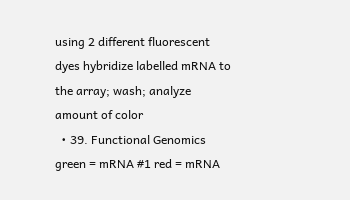using 2 different fluorescent dyes hybridize labelled mRNA to the array; wash; analyze amount of color
  • 39. Functional Genomics green = mRNA #1 red = mRNA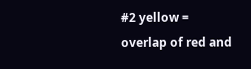#2 yellow = overlap of red and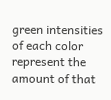green intensities of each color represent the amount of that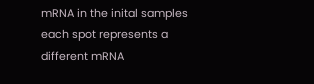mRNA in the inital samples each spot represents a different mRNA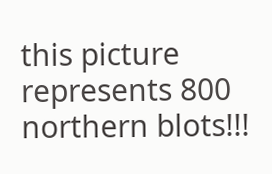this picture represents 800 northern blots!!!